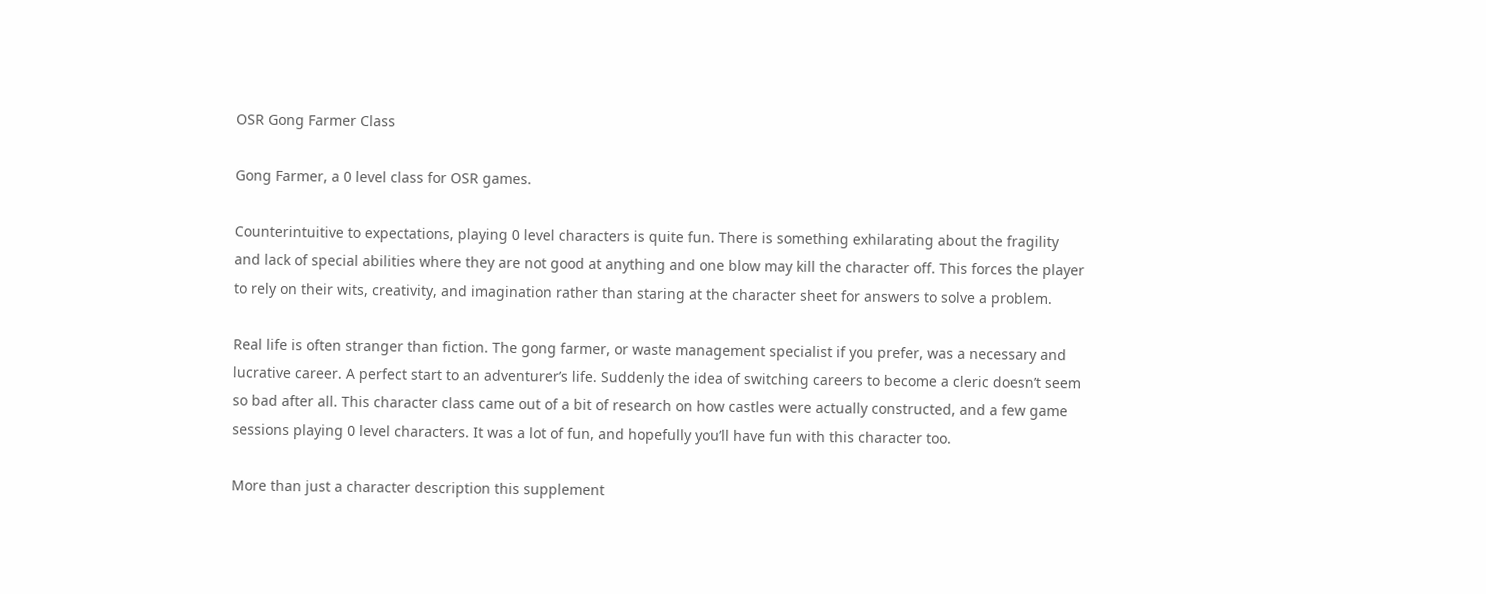OSR Gong Farmer Class

Gong Farmer, a 0 level class for OSR games.

Counterintuitive to expectations, playing 0 level characters is quite fun. There is something exhilarating about the fragility and lack of special abilities where they are not good at anything and one blow may kill the character off. This forces the player to rely on their wits, creativity, and imagination rather than staring at the character sheet for answers to solve a problem.

Real life is often stranger than fiction. The gong farmer, or waste management specialist if you prefer, was a necessary and lucrative career. A perfect start to an adventurer’s life. Suddenly the idea of switching careers to become a cleric doesn’t seem so bad after all. This character class came out of a bit of research on how castles were actually constructed, and a few game sessions playing 0 level characters. It was a lot of fun, and hopefully you’ll have fun with this character too.

More than just a character description this supplement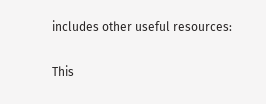includes other useful resources:

This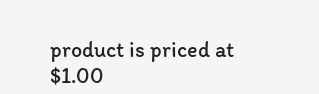product is priced at $1.00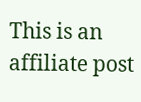This is an affiliate post